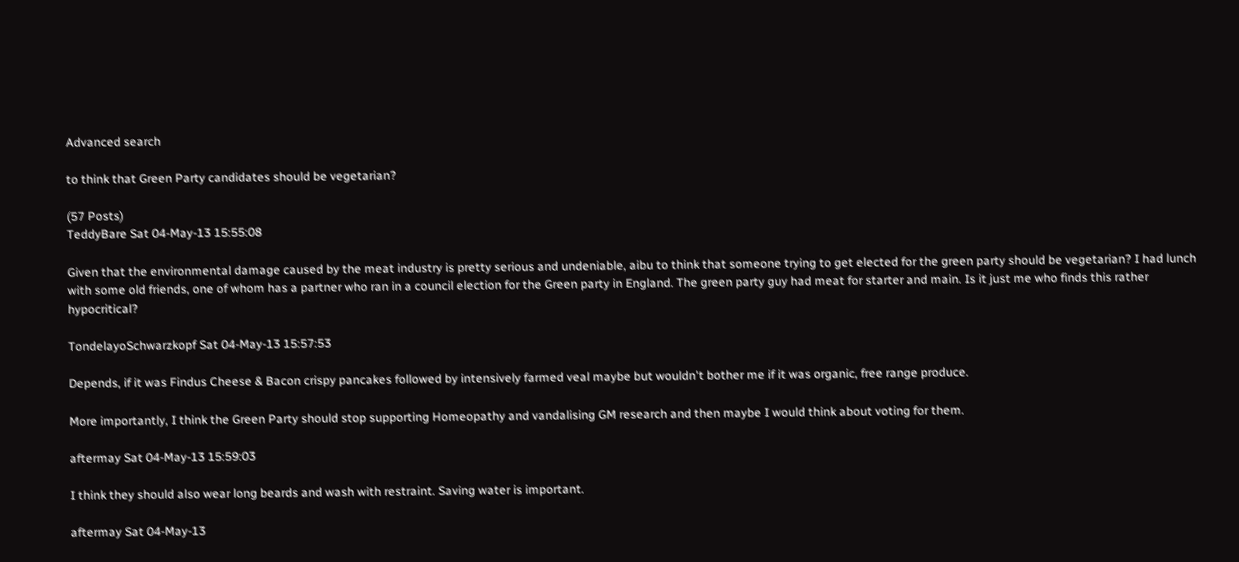Advanced search

to think that Green Party candidates should be vegetarian?

(57 Posts)
TeddyBare Sat 04-May-13 15:55:08

Given that the environmental damage caused by the meat industry is pretty serious and undeniable, aibu to think that someone trying to get elected for the green party should be vegetarian? I had lunch with some old friends, one of whom has a partner who ran in a council election for the Green party in England. The green party guy had meat for starter and main. Is it just me who finds this rather hypocritical?

TondelayoSchwarzkopf Sat 04-May-13 15:57:53

Depends, if it was Findus Cheese & Bacon crispy pancakes followed by intensively farmed veal maybe but wouldn't bother me if it was organic, free range produce.

More importantly, I think the Green Party should stop supporting Homeopathy and vandalising GM research and then maybe I would think about voting for them.

aftermay Sat 04-May-13 15:59:03

I think they should also wear long beards and wash with restraint. Saving water is important.

aftermay Sat 04-May-13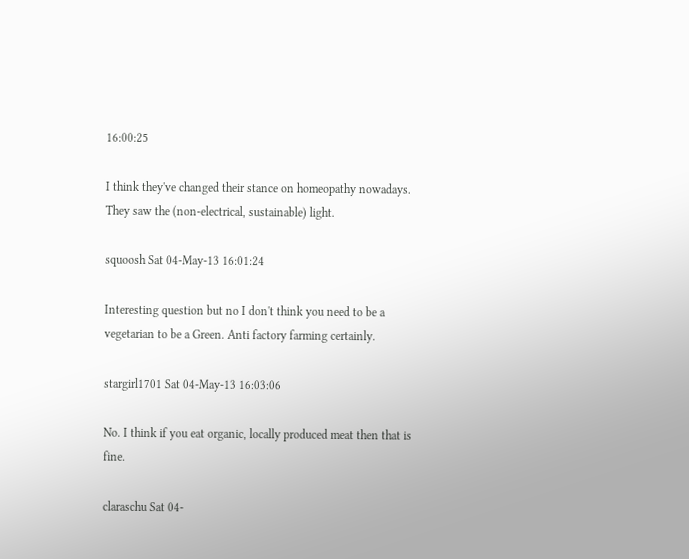16:00:25

I think they've changed their stance on homeopathy nowadays. They saw the (non-electrical, sustainable) light.

squoosh Sat 04-May-13 16:01:24

Interesting question but no I don't think you need to be a vegetarian to be a Green. Anti factory farming certainly.

stargirl1701 Sat 04-May-13 16:03:06

No. I think if you eat organic, locally produced meat then that is fine.

claraschu Sat 04-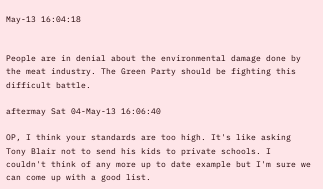May-13 16:04:18


People are in denial about the environmental damage done by the meat industry. The Green Party should be fighting this difficult battle.

aftermay Sat 04-May-13 16:06:40

OP, I think your standards are too high. It's like asking Tony Blair not to send his kids to private schools. I couldn't think of any more up to date example but I'm sure we can come up with a good list.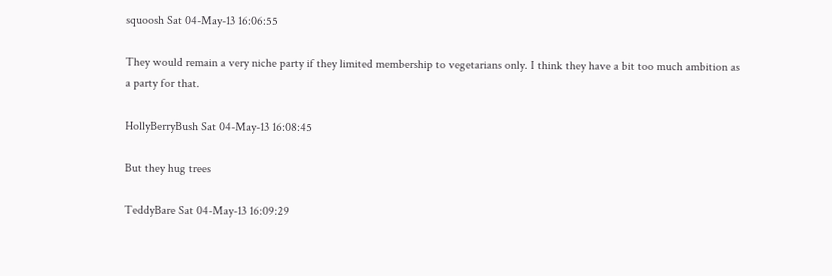squoosh Sat 04-May-13 16:06:55

They would remain a very niche party if they limited membership to vegetarians only. I think they have a bit too much ambition as a party for that.

HollyBerryBush Sat 04-May-13 16:08:45

But they hug trees

TeddyBare Sat 04-May-13 16:09:29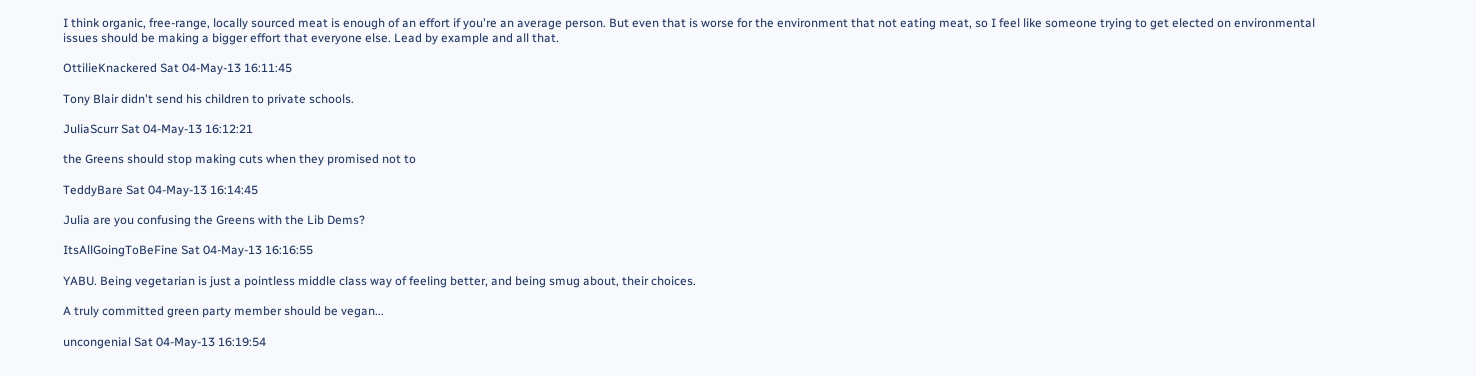I think organic, free-range, locally sourced meat is enough of an effort if you're an average person. But even that is worse for the environment that not eating meat, so I feel like someone trying to get elected on environmental issues should be making a bigger effort that everyone else. Lead by example and all that.

OttilieKnackered Sat 04-May-13 16:11:45

Tony Blair didn't send his children to private schools.

JuliaScurr Sat 04-May-13 16:12:21

the Greens should stop making cuts when they promised not to

TeddyBare Sat 04-May-13 16:14:45

Julia are you confusing the Greens with the Lib Dems?

ItsAllGoingToBeFine Sat 04-May-13 16:16:55

YABU. Being vegetarian is just a pointless middle class way of feeling better, and being smug about, their choices.

A truly committed green party member should be vegan...

uncongenial Sat 04-May-13 16:19:54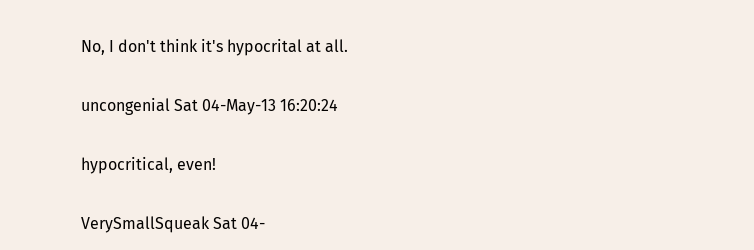No, I don't think it's hypocrital at all.

uncongenial Sat 04-May-13 16:20:24

hypocritical, even!

VerySmallSqueak Sat 04-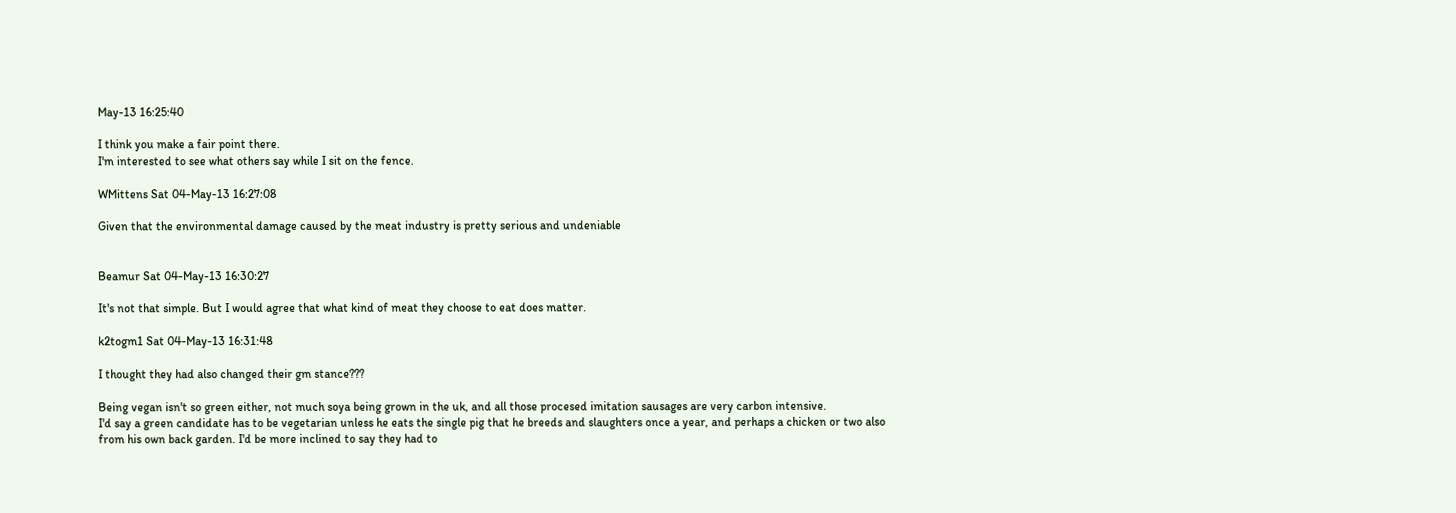May-13 16:25:40

I think you make a fair point there.
I'm interested to see what others say while I sit on the fence.

WMittens Sat 04-May-13 16:27:08

Given that the environmental damage caused by the meat industry is pretty serious and undeniable


Beamur Sat 04-May-13 16:30:27

It's not that simple. But I would agree that what kind of meat they choose to eat does matter.

k2togm1 Sat 04-May-13 16:31:48

I thought they had also changed their gm stance???

Being vegan isn't so green either, not much soya being grown in the uk, and all those procesed imitation sausages are very carbon intensive.
I'd say a green candidate has to be vegetarian unless he eats the single pig that he breeds and slaughters once a year, and perhaps a chicken or two also from his own back garden. I'd be more inclined to say they had to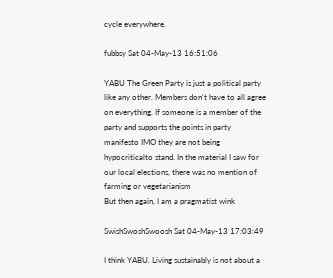cycle everywhere.

fubbsy Sat 04-May-13 16:51:06

YABU The Green Party is just a political party like any other. Members don't have to all agree on everything. If someone is a member of the party and supports the points in party manifesto IMO they are not being hypocriticalto stand. In the material I saw for our local elections, there was no mention of farming or vegetarianism
But then again, I am a pragmatist wink

SwishSwoshSwoosh Sat 04-May-13 17:03:49

I think YABU. Living sustainably is not about a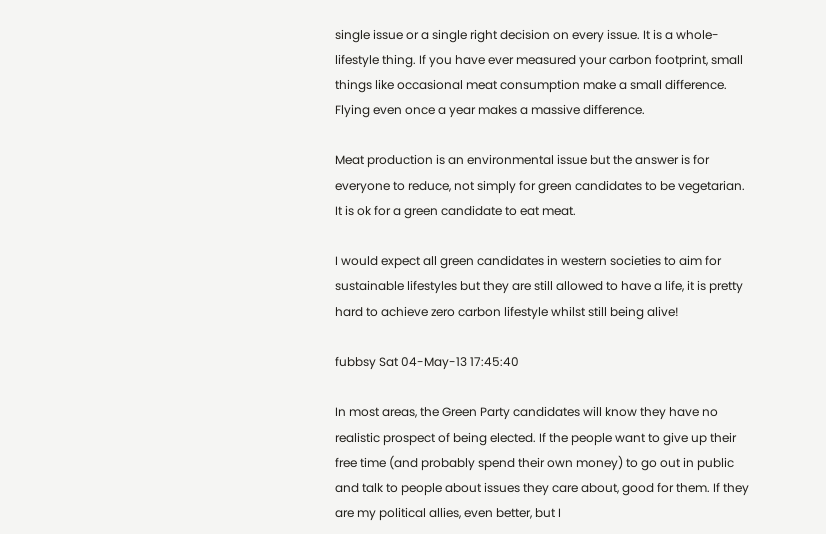single issue or a single right decision on every issue. It is a whole-lifestyle thing. If you have ever measured your carbon footprint, small things like occasional meat consumption make a small difference. Flying even once a year makes a massive difference.

Meat production is an environmental issue but the answer is for everyone to reduce, not simply for green candidates to be vegetarian. It is ok for a green candidate to eat meat.

I would expect all green candidates in western societies to aim for sustainable lifestyles but they are still allowed to have a life, it is pretty hard to achieve zero carbon lifestyle whilst still being alive!

fubbsy Sat 04-May-13 17:45:40

In most areas, the Green Party candidates will know they have no realistic prospect of being elected. If the people want to give up their free time (and probably spend their own money) to go out in public and talk to people about issues they care about, good for them. If they are my political allies, even better, but I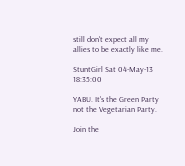still don't expect all my allies to be exactly like me.

StuntGirl Sat 04-May-13 18:35:00

YABU. It's the Green Party not the Vegetarian Party.

Join the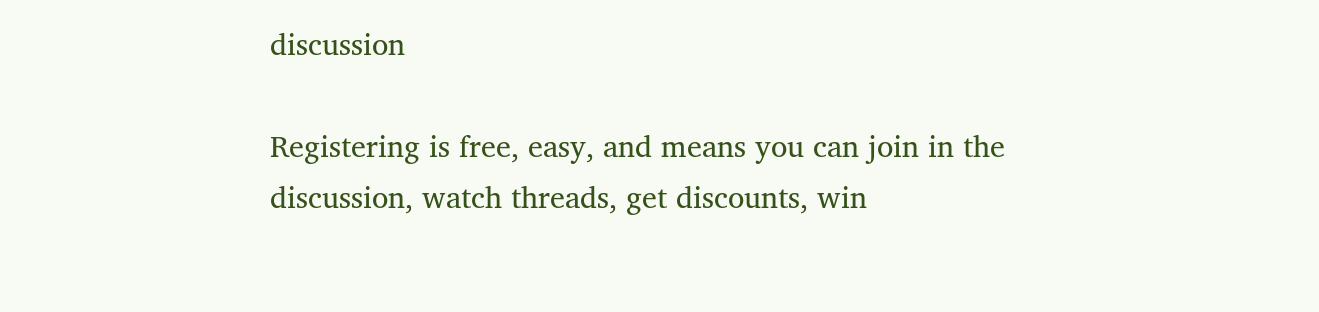discussion

Registering is free, easy, and means you can join in the discussion, watch threads, get discounts, win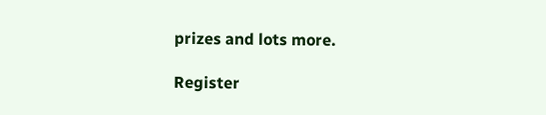prizes and lots more.

Register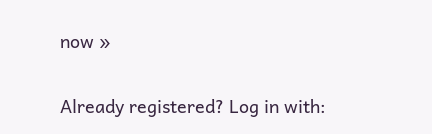now »

Already registered? Log in with: